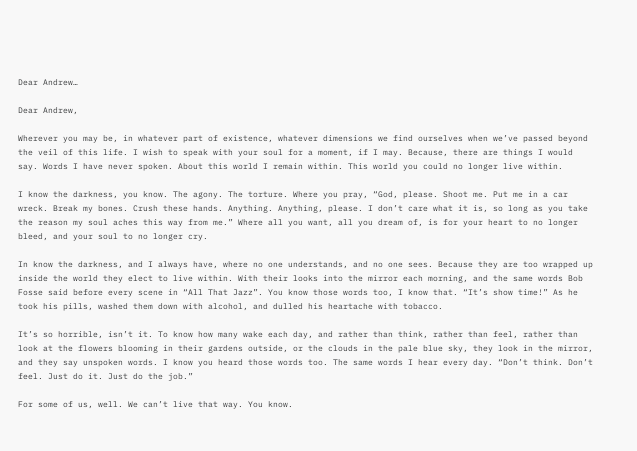Dear Andrew…

Dear Andrew,

Wherever you may be, in whatever part of existence, whatever dimensions we find ourselves when we’ve passed beyond the veil of this life. I wish to speak with your soul for a moment, if I may. Because, there are things I would say. Words I have never spoken. About this world I remain within. This world you could no longer live within.

I know the darkness, you know. The agony. The torture. Where you pray, “God, please. Shoot me. Put me in a car wreck. Break my bones. Crush these hands. Anything. Anything, please. I don’t care what it is, so long as you take the reason my soul aches this way from me.” Where all you want, all you dream of, is for your heart to no longer bleed, and your soul to no longer cry.

In know the darkness, and I always have, where no one understands, and no one sees. Because they are too wrapped up inside the world they elect to live within. With their looks into the mirror each morning, and the same words Bob Fosse said before every scene in “All That Jazz”. You know those words too, I know that. “It’s show time!” As he took his pills, washed them down with alcohol, and dulled his heartache with tobacco.

It’s so horrible, isn’t it. To know how many wake each day, and rather than think, rather than feel, rather than look at the flowers blooming in their gardens outside, or the clouds in the pale blue sky, they look in the mirror, and they say unspoken words. I know you heard those words too. The same words I hear every day. “Don’t think. Don’t feel. Just do it. Just do the job.”

For some of us, well. We can’t live that way. You know.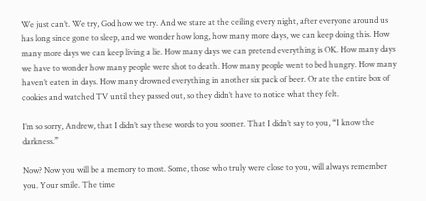We just can’t. We try, God how we try. And we stare at the ceiling every night, after everyone around us has long since gone to sleep, and we wonder how long, how many more days, we can keep doing this. How many more days we can keep living a lie. How many days we can pretend everything is OK. How many days we have to wonder how many people were shot to death. How many people went to bed hungry. How many haven’t eaten in days. How many drowned everything in another six pack of beer. Or ate the entire box of cookies and watched TV until they passed out, so they didn’t have to notice what they felt.

I’m so sorry, Andrew, that I didn’t say these words to you sooner. That I didn’t say to you, “I know the darkness.”

Now? Now you will be a memory to most. Some, those who truly were close to you, will always remember you. Your smile. The time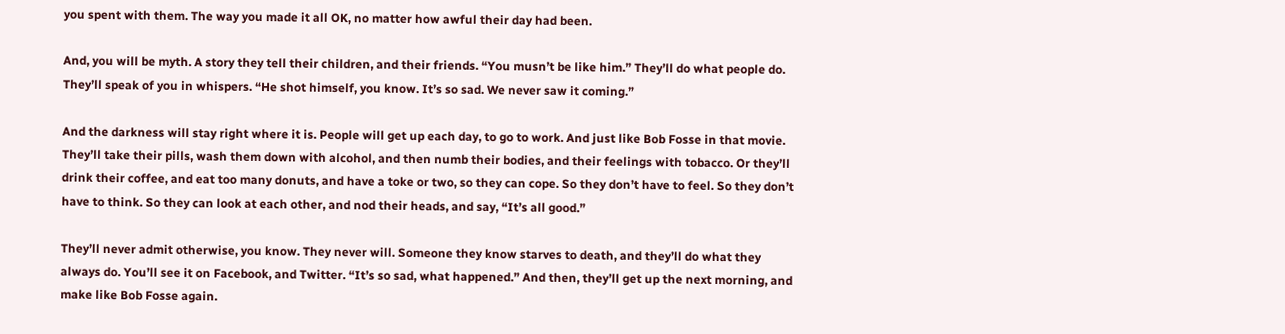you spent with them. The way you made it all OK, no matter how awful their day had been.

And, you will be myth. A story they tell their children, and their friends. “You musn’t be like him.” They’ll do what people do. They’ll speak of you in whispers. “He shot himself, you know. It’s so sad. We never saw it coming.”

And the darkness will stay right where it is. People will get up each day, to go to work. And just like Bob Fosse in that movie. They’ll take their pills, wash them down with alcohol, and then numb their bodies, and their feelings with tobacco. Or they’ll drink their coffee, and eat too many donuts, and have a toke or two, so they can cope. So they don’t have to feel. So they don’t have to think. So they can look at each other, and nod their heads, and say, “It’s all good.”

They’ll never admit otherwise, you know. They never will. Someone they know starves to death, and they’ll do what they always do. You’ll see it on Facebook, and Twitter. “It’s so sad, what happened.” And then, they’ll get up the next morning, and make like Bob Fosse again.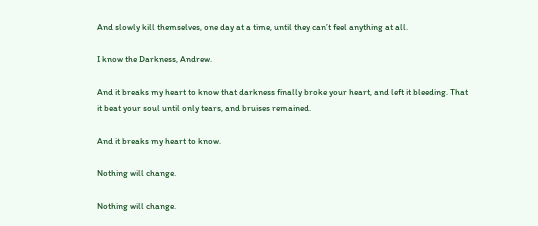And slowly kill themselves, one day at a time, until they can’t feel anything at all.

I know the Darkness, Andrew.

And it breaks my heart to know that darkness finally broke your heart, and left it bleeding. That it beat your soul until only tears, and bruises remained.

And it breaks my heart to know.

Nothing will change.

Nothing will change.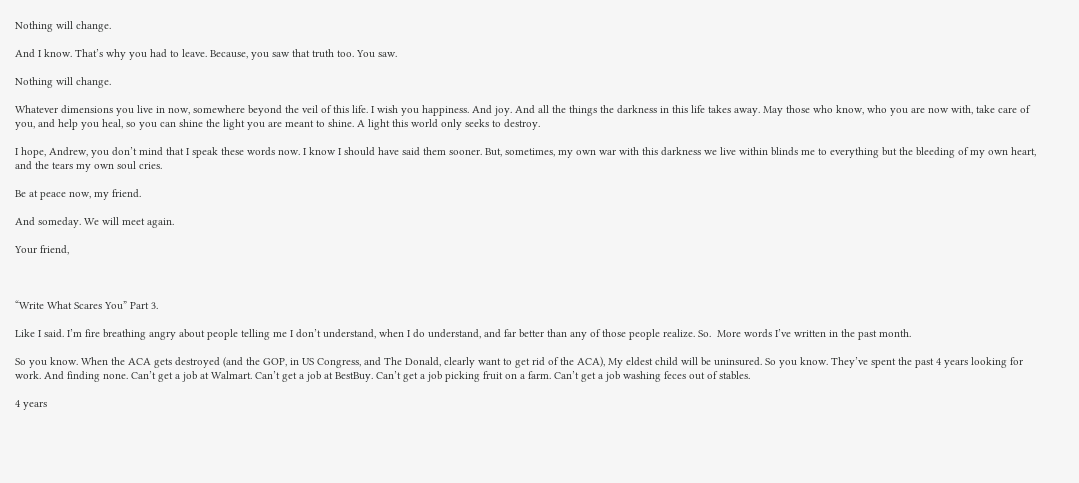Nothing will change.

And I know. That’s why you had to leave. Because, you saw that truth too. You saw.

Nothing will change.

Whatever dimensions you live in now, somewhere beyond the veil of this life. I wish you happiness. And joy. And all the things the darkness in this life takes away. May those who know, who you are now with, take care of you, and help you heal, so you can shine the light you are meant to shine. A light this world only seeks to destroy.

I hope, Andrew, you don’t mind that I speak these words now. I know I should have said them sooner. But, sometimes, my own war with this darkness we live within blinds me to everything but the bleeding of my own heart, and the tears my own soul cries.

Be at peace now, my friend.

And someday. We will meet again.

Your friend,



“Write What Scares You” Part 3.

Like I said. I’m fire breathing angry about people telling me I don’t understand, when I do understand, and far better than any of those people realize. So.  More words I’ve written in the past month.

So you know. When the ACA gets destroyed (and the GOP, in US Congress, and The Donald, clearly want to get rid of the ACA), My eldest child will be uninsured. So you know. They’ve spent the past 4 years looking for work. And finding none. Can’t get a job at Walmart. Can’t get a job at BestBuy. Can’t get a job picking fruit on a farm. Can’t get a job washing feces out of stables.

4 years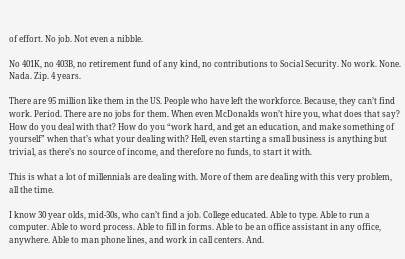of effort. No job. Not even a nibble.

No 401K, no 403B, no retirement fund of any kind, no contributions to Social Security. No work. None. Nada. Zip. 4 years.

There are 95 million like them in the US. People who have left the workforce. Because, they can’t find work. Period. There are no jobs for them. When even McDonalds won’t hire you, what does that say? How do you deal with that? How do you “work hard, and get an education, and make something of yourself” when that’s what your dealing with? Hell, even starting a small business is anything but trivial, as there’s no source of income, and therefore no funds, to start it with.

This is what a lot of millennials are dealing with. More of them are dealing with this very problem, all the time.

I know 30 year olds, mid-30s, who can’t find a job. College educated. Able to type. Able to run a computer. Able to word process. Able to fill in forms. Able to be an office assistant in any office, anywhere. Able to man phone lines, and work in call centers. And.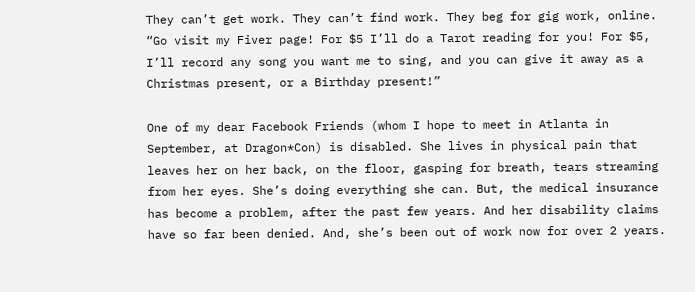They can’t get work. They can’t find work. They beg for gig work, online. “Go visit my Fiver page! For $5 I’ll do a Tarot reading for you! For $5, I’ll record any song you want me to sing, and you can give it away as a Christmas present, or a Birthday present!”

One of my dear Facebook Friends (whom I hope to meet in Atlanta in September, at Dragon*Con) is disabled. She lives in physical pain that leaves her on her back, on the floor, gasping for breath, tears streaming from her eyes. She’s doing everything she can. But, the medical insurance has become a problem, after the past few years. And her disability claims have so far been denied. And, she’s been out of work now for over 2 years.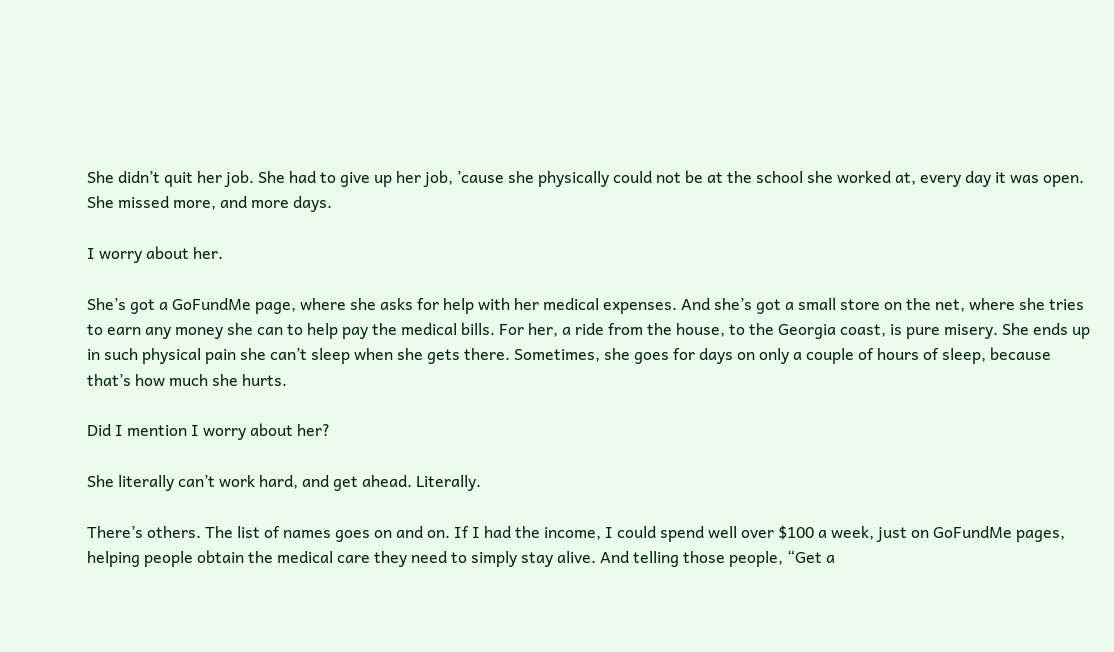She didn’t quit her job. She had to give up her job, ’cause she physically could not be at the school she worked at, every day it was open. She missed more, and more days.

I worry about her.

She’s got a GoFundMe page, where she asks for help with her medical expenses. And she’s got a small store on the net, where she tries to earn any money she can to help pay the medical bills. For her, a ride from the house, to the Georgia coast, is pure misery. She ends up in such physical pain she can’t sleep when she gets there. Sometimes, she goes for days on only a couple of hours of sleep, because that’s how much she hurts.

Did I mention I worry about her?

She literally can’t work hard, and get ahead. Literally.

There’s others. The list of names goes on and on. If I had the income, I could spend well over $100 a week, just on GoFundMe pages, helping people obtain the medical care they need to simply stay alive. And telling those people, “Get a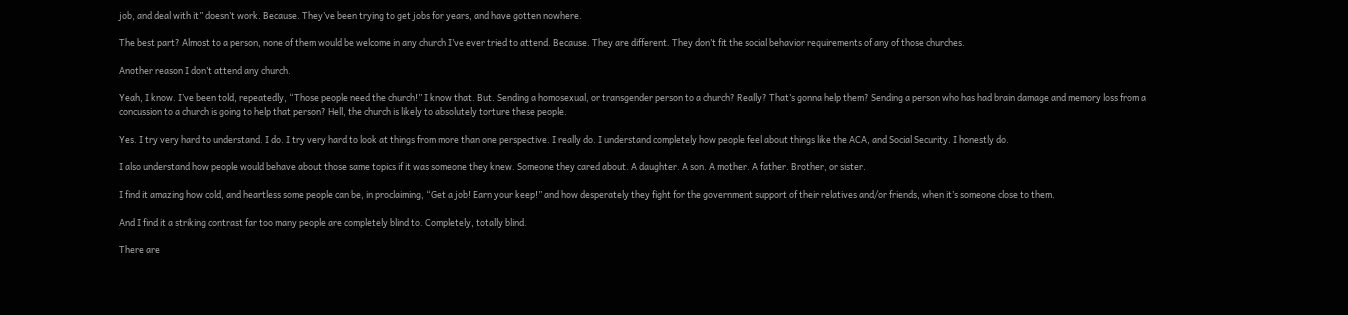job, and deal with it” doesn’t work. Because. They’ve been trying to get jobs for years, and have gotten nowhere.

The best part? Almost to a person, none of them would be welcome in any church I’ve ever tried to attend. Because. They are different. They don’t fit the social behavior requirements of any of those churches.

Another reason I don’t attend any church.

Yeah, I know. I’ve been told, repeatedly, “Those people need the church!” I know that. But. Sending a homosexual, or transgender person to a church? Really? That’s gonna help them? Sending a person who has had brain damage and memory loss from a concussion to a church is going to help that person? Hell, the church is likely to absolutely torture these people.

Yes. I try very hard to understand. I do. I try very hard to look at things from more than one perspective. I really do. I understand completely how people feel about things like the ACA, and Social Security. I honestly do.

I also understand how people would behave about those same topics if it was someone they knew. Someone they cared about. A daughter. A son. A mother. A father. Brother, or sister.

I find it amazing how cold, and heartless some people can be, in proclaiming, “Get a job! Earn your keep!” and how desperately they fight for the government support of their relatives and/or friends, when it’s someone close to them.

And I find it a striking contrast far too many people are completely blind to. Completely, totally blind.

There are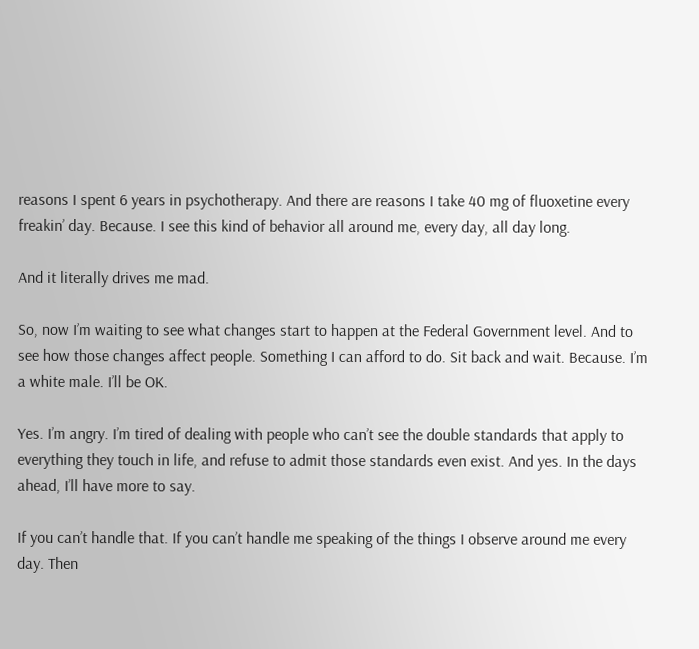reasons I spent 6 years in psychotherapy. And there are reasons I take 40 mg of fluoxetine every freakin’ day. Because. I see this kind of behavior all around me, every day, all day long.

And it literally drives me mad.

So, now I’m waiting to see what changes start to happen at the Federal Government level. And to see how those changes affect people. Something I can afford to do. Sit back and wait. Because. I’m a white male. I’ll be OK.

Yes. I’m angry. I’m tired of dealing with people who can’t see the double standards that apply to everything they touch in life, and refuse to admit those standards even exist. And yes. In the days ahead, I’ll have more to say.

If you can’t handle that. If you can’t handle me speaking of the things I observe around me every day. Then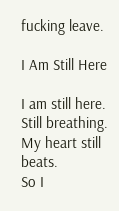fucking leave.

I Am Still Here

I am still here.
Still breathing.
My heart still beats.
So I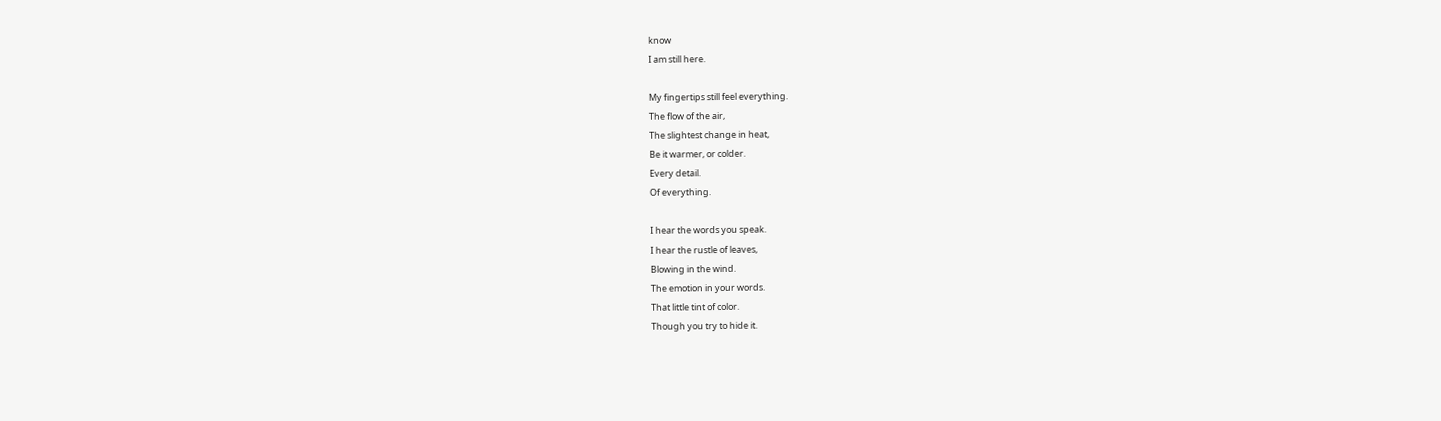know
I am still here.

My fingertips still feel everything.
The flow of the air,
The slightest change in heat,
Be it warmer, or colder.
Every detail.
Of everything.

I hear the words you speak.
I hear the rustle of leaves,
Blowing in the wind.
The emotion in your words.
That little tint of color.
Though you try to hide it.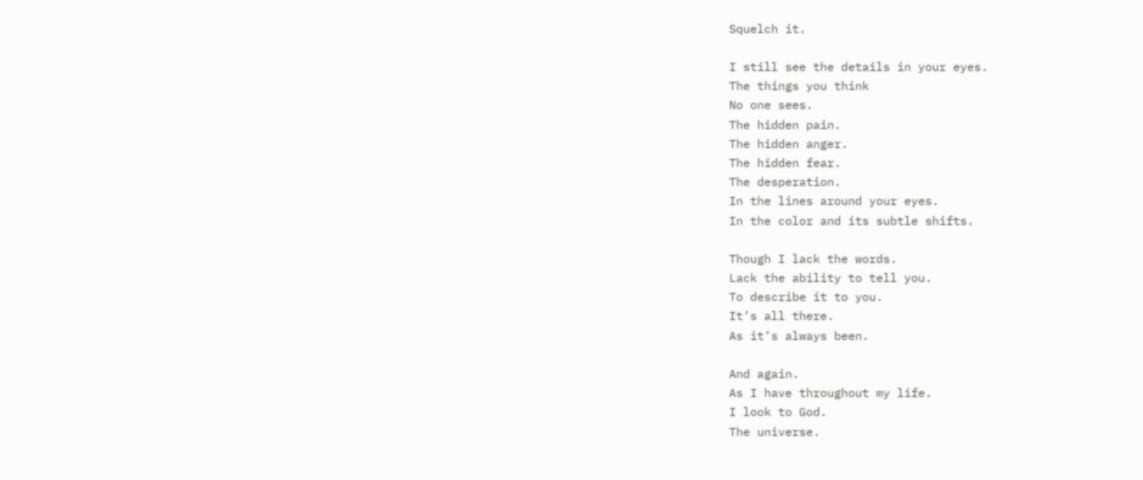Squelch it.

I still see the details in your eyes.
The things you think
No one sees.
The hidden pain.
The hidden anger.
The hidden fear.
The desperation.
In the lines around your eyes.
In the color and its subtle shifts.

Though I lack the words.
Lack the ability to tell you.
To describe it to you.
It’s all there.
As it’s always been.

And again.
As I have throughout my life.
I look to God.
The universe.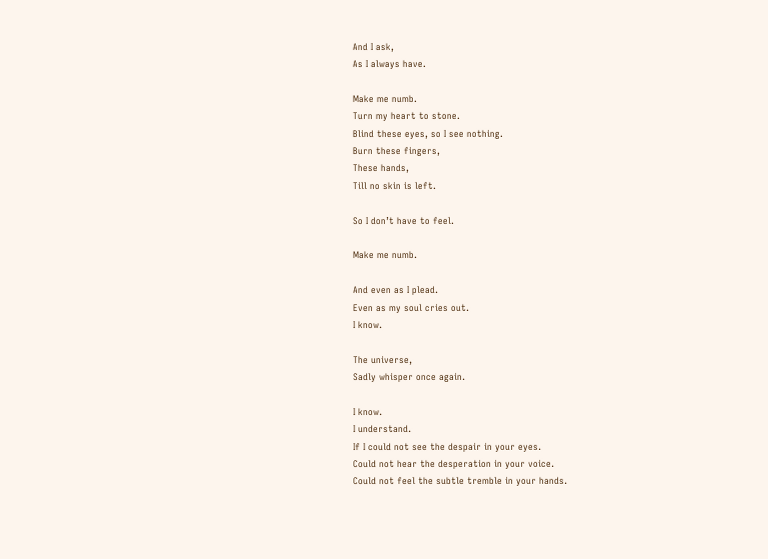And I ask,
As I always have.

Make me numb.
Turn my heart to stone.
Blind these eyes, so I see nothing.
Burn these fingers,
These hands,
Till no skin is left.

So I don’t have to feel.

Make me numb.

And even as I plead.
Even as my soul cries out.
I know.

The universe,
Sadly whisper once again.

I know.
I understand.
If I could not see the despair in your eyes.
Could not hear the desperation in your voice.
Could not feel the subtle tremble in your hands.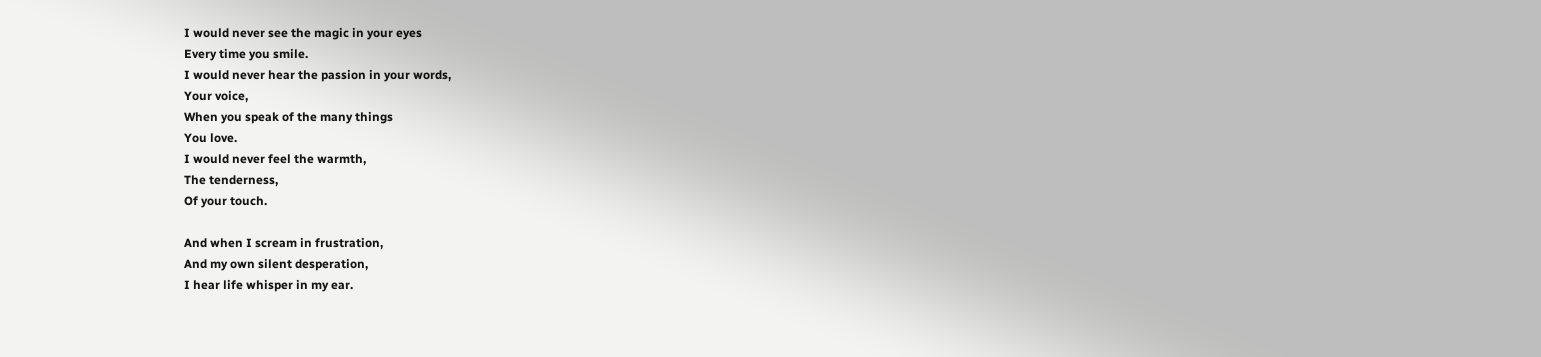I would never see the magic in your eyes
Every time you smile.
I would never hear the passion in your words,
Your voice,
When you speak of the many things
You love.
I would never feel the warmth,
The tenderness,
Of your touch.

And when I scream in frustration,
And my own silent desperation,
I hear life whisper in my ear.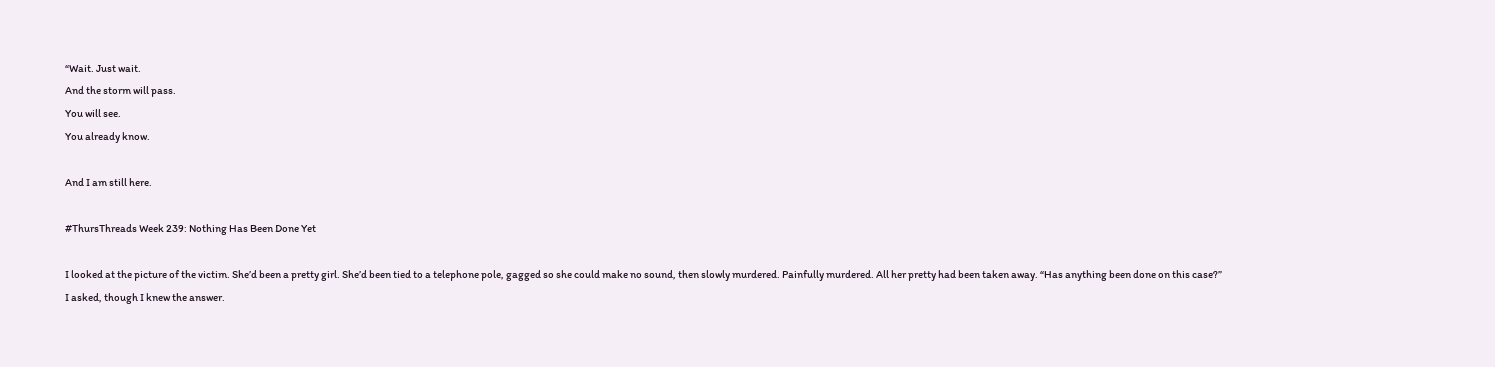“Wait. Just wait.
And the storm will pass.
You will see.
You already know.

And I am still here.

#ThursThreads Week 239: Nothing Has Been Done Yet

I looked at the picture of the victim. She’d been a pretty girl. She’d been tied to a telephone pole, gagged so she could make no sound, then slowly murdered. Painfully murdered. All her pretty had been taken away. “Has anything been done on this case?” I asked, though I knew the answer.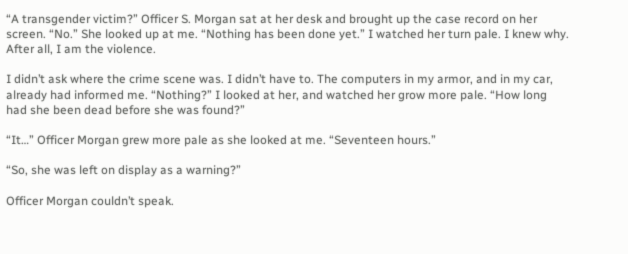“A transgender victim?” Officer S. Morgan sat at her desk and brought up the case record on her screen. “No.” She looked up at me. “Nothing has been done yet.” I watched her turn pale. I knew why. After all, I am the violence.

I didn’t ask where the crime scene was. I didn’t have to. The computers in my armor, and in my car, already had informed me. “Nothing?” I looked at her, and watched her grow more pale. “How long had she been dead before she was found?”

“It…” Officer Morgan grew more pale as she looked at me. “Seventeen hours.”

“So, she was left on display as a warning?”

Officer Morgan couldn’t speak.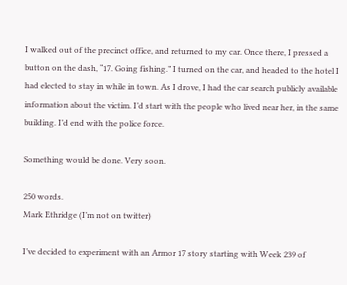I walked out of the precinct office, and returned to my car. Once there, I pressed a button on the dash, “17. Going fishing.” I turned on the car, and headed to the hotel I had elected to stay in while in town. As I drove, I had the car search publicly available information about the victim. I’d start with the people who lived near her, in the same building. I’d end with the police force.

Something would be done. Very soon.

250 words.
Mark Ethridge (I’m not on twitter)

I’ve decided to experiment with an Armor 17 story starting with Week 239 of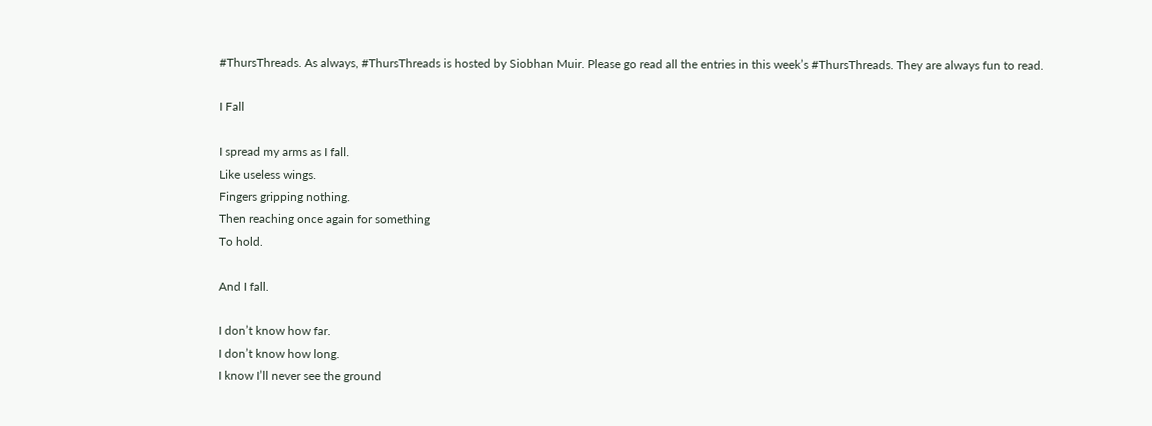#ThursThreads. As always, #ThursThreads is hosted by Siobhan Muir. Please go read all the entries in this week’s #ThursThreads. They are always fun to read.

I Fall

I spread my arms as I fall.
Like useless wings.
Fingers gripping nothing.
Then reaching once again for something
To hold.

And I fall.

I don’t know how far.
I don’t know how long.
I know I’ll never see the ground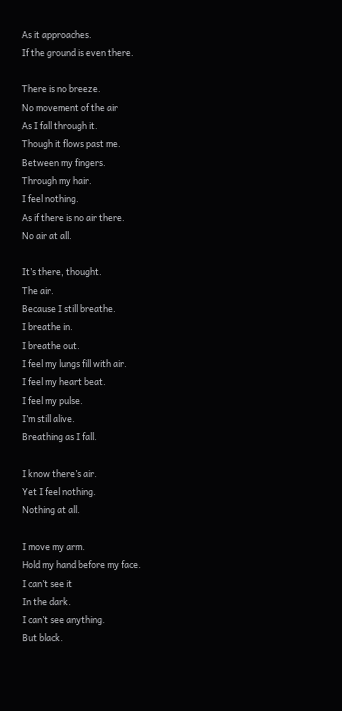As it approaches.
If the ground is even there.

There is no breeze.
No movement of the air
As I fall through it.
Though it flows past me.
Between my fingers.
Through my hair.
I feel nothing.
As if there is no air there.
No air at all.

It’s there, thought.
The air.
Because I still breathe.
I breathe in.
I breathe out.
I feel my lungs fill with air.
I feel my heart beat.
I feel my pulse.
I’m still alive.
Breathing as I fall.

I know there’s air.
Yet I feel nothing.
Nothing at all.

I move my arm.
Hold my hand before my face.
I can’t see it
In the dark.
I can’t see anything.
But black.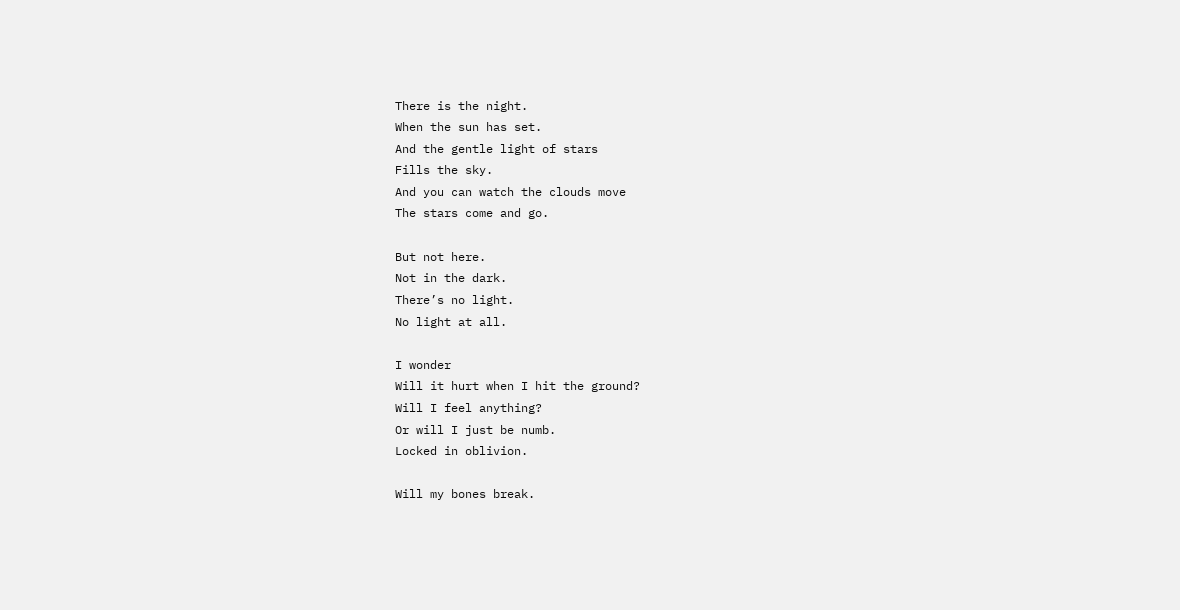There is the night.
When the sun has set.
And the gentle light of stars
Fills the sky.
And you can watch the clouds move
The stars come and go.

But not here.
Not in the dark.
There’s no light.
No light at all.

I wonder
Will it hurt when I hit the ground?
Will I feel anything?
Or will I just be numb.
Locked in oblivion.

Will my bones break.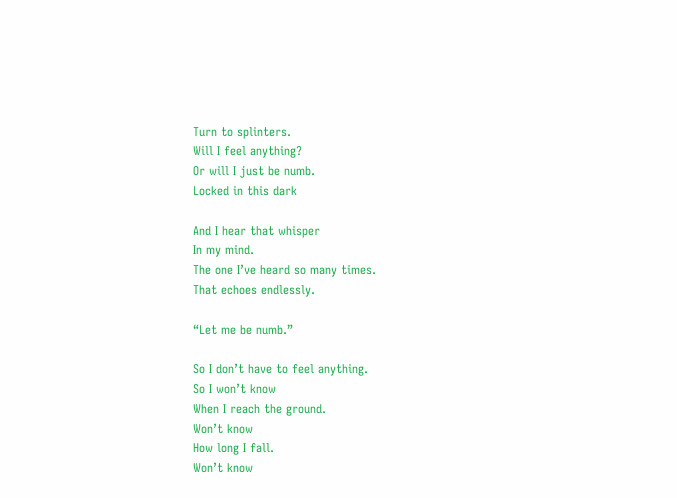Turn to splinters.
Will I feel anything?
Or will I just be numb.
Locked in this dark

And I hear that whisper
In my mind.
The one I’ve heard so many times.
That echoes endlessly.

“Let me be numb.”

So I don’t have to feel anything.
So I won’t know
When I reach the ground.
Won’t know
How long I fall.
Won’t know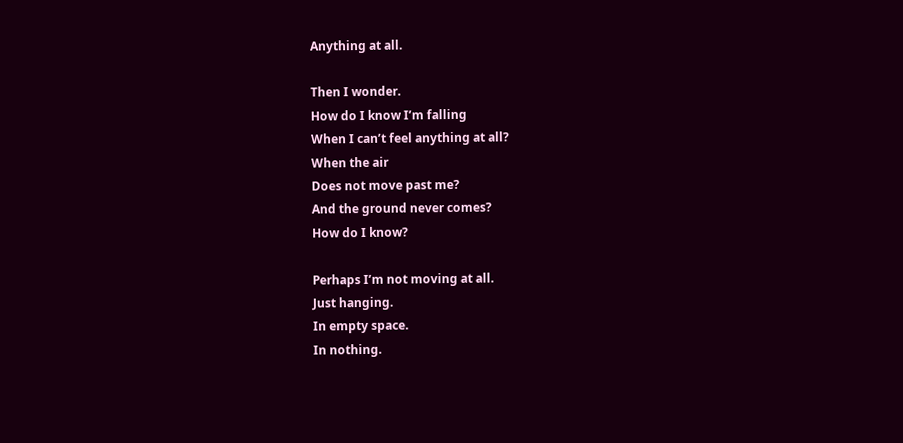Anything at all.

Then I wonder.
How do I know I’m falling
When I can’t feel anything at all?
When the air
Does not move past me?
And the ground never comes?
How do I know?

Perhaps I’m not moving at all.
Just hanging.
In empty space.
In nothing.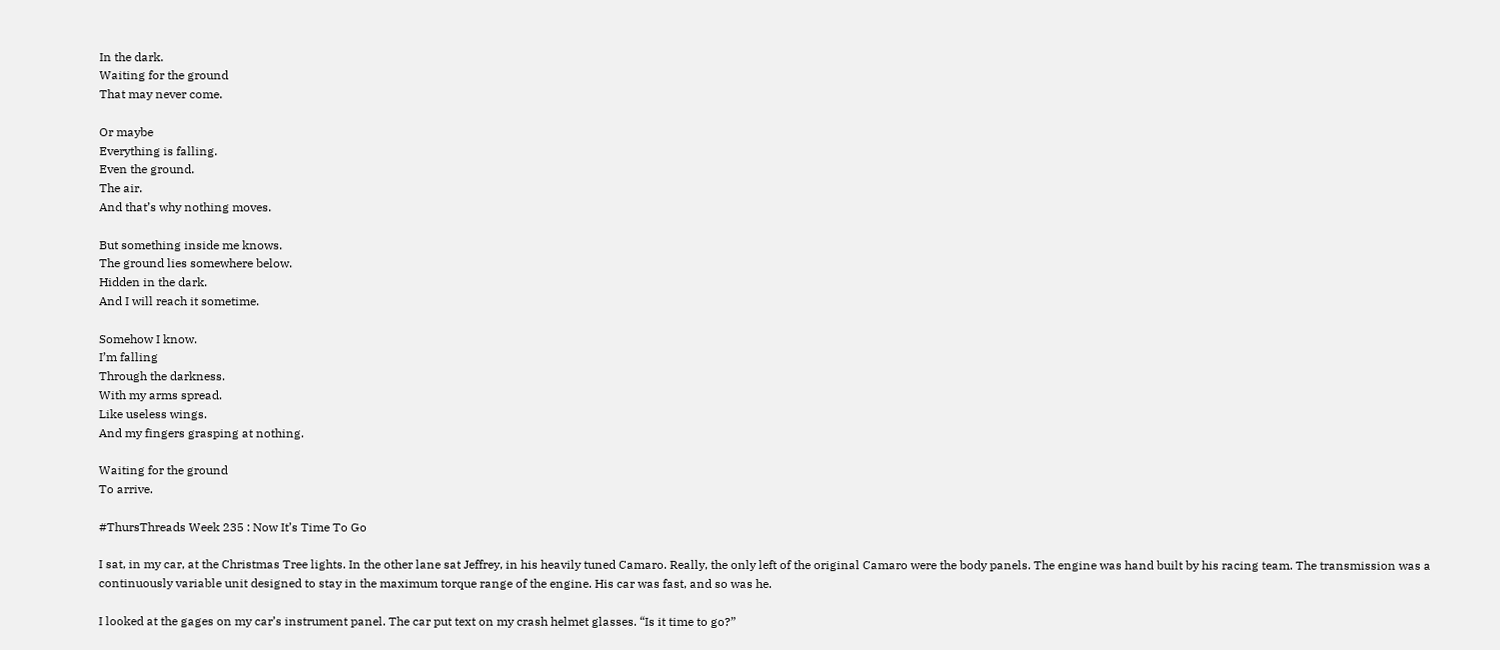In the dark.
Waiting for the ground
That may never come.

Or maybe
Everything is falling.
Even the ground.
The air.
And that’s why nothing moves.

But something inside me knows.
The ground lies somewhere below.
Hidden in the dark.
And I will reach it sometime.

Somehow I know.
I’m falling
Through the darkness.
With my arms spread.
Like useless wings.
And my fingers grasping at nothing.

Waiting for the ground
To arrive.

#ThursThreads Week 235 : Now It’s Time To Go

I sat, in my car, at the Christmas Tree lights. In the other lane sat Jeffrey, in his heavily tuned Camaro. Really, the only left of the original Camaro were the body panels. The engine was hand built by his racing team. The transmission was a continuously variable unit designed to stay in the maximum torque range of the engine. His car was fast, and so was he.

I looked at the gages on my car’s instrument panel. The car put text on my crash helmet glasses. “Is it time to go?”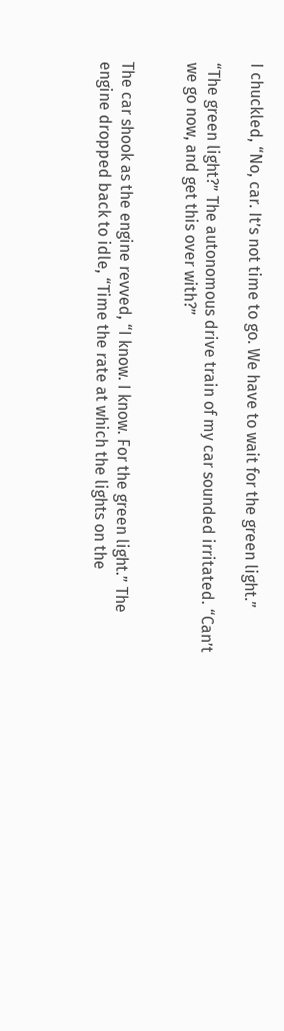I chuckled, “No, car. It’s not time to go. We have to wait for the green light.”

“The green light?” The autonomous drive train of my car sounded irritated. “Can’t we go now, and get this over with?”


The car shook as the engine revved, “I know. I know. For the green light.” The engine dropped back to idle, “Time the rate at which the lights on the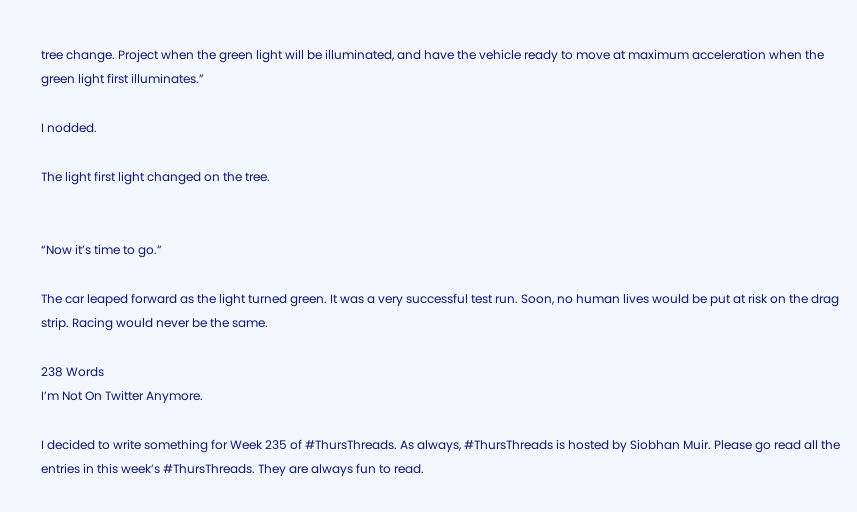tree change. Project when the green light will be illuminated, and have the vehicle ready to move at maximum acceleration when the green light first illuminates.”

I nodded.

The light first light changed on the tree.


“Now it’s time to go.”

The car leaped forward as the light turned green. It was a very successful test run. Soon, no human lives would be put at risk on the drag strip. Racing would never be the same.

238 Words
I’m Not On Twitter Anymore.

I decided to write something for Week 235 of #ThursThreads. As always, #ThursThreads is hosted by Siobhan Muir. Please go read all the entries in this week’s #ThursThreads. They are always fun to read.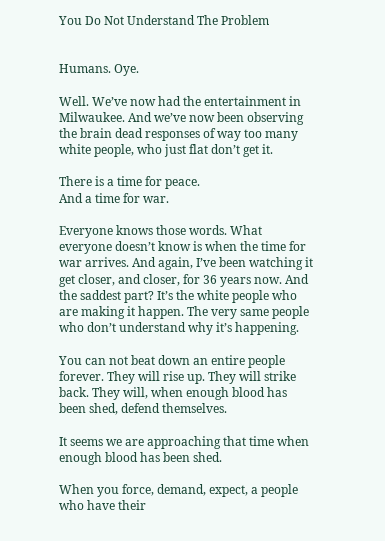You Do Not Understand The Problem


Humans. Oye.

Well. We’ve now had the entertainment in Milwaukee. And we’ve now been observing the brain dead responses of way too many white people, who just flat don’t get it.

There is a time for peace.
And a time for war.

Everyone knows those words. What everyone doesn’t know is when the time for war arrives. And again, I’ve been watching it get closer, and closer, for 36 years now. And the saddest part? It’s the white people who are making it happen. The very same people who don’t understand why it’s happening.

You can not beat down an entire people forever. They will rise up. They will strike back. They will, when enough blood has been shed, defend themselves.

It seems we are approaching that time when enough blood has been shed.

When you force, demand, expect, a people who have their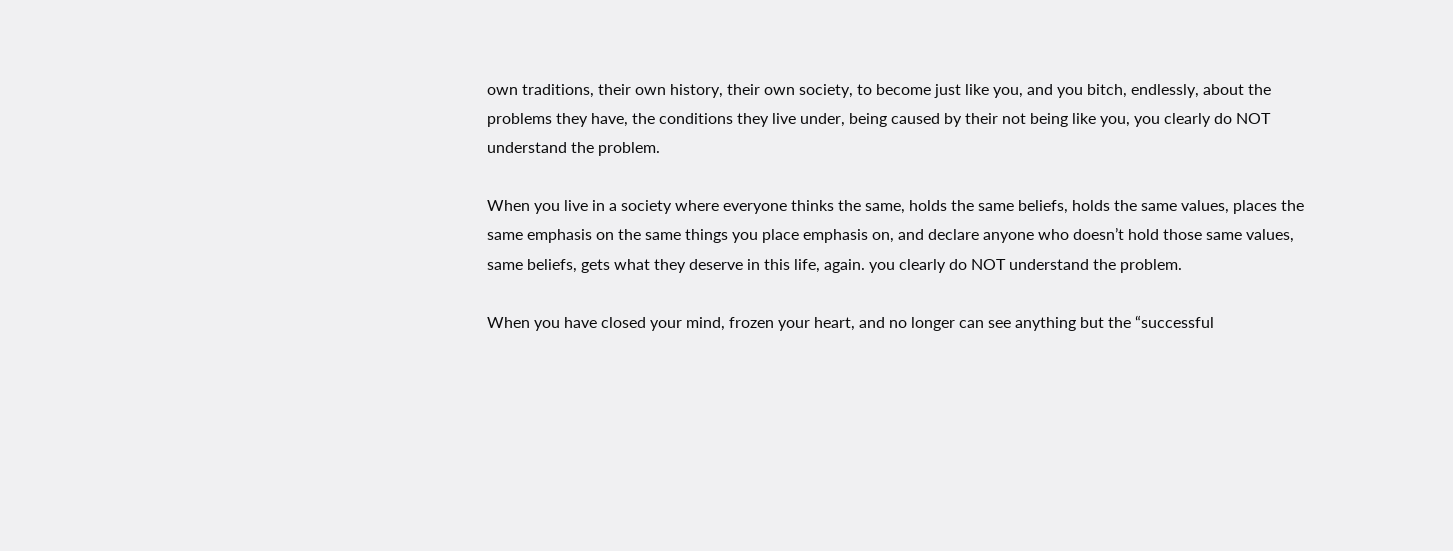own traditions, their own history, their own society, to become just like you, and you bitch, endlessly, about the problems they have, the conditions they live under, being caused by their not being like you, you clearly do NOT understand the problem.

When you live in a society where everyone thinks the same, holds the same beliefs, holds the same values, places the same emphasis on the same things you place emphasis on, and declare anyone who doesn’t hold those same values, same beliefs, gets what they deserve in this life, again. you clearly do NOT understand the problem.

When you have closed your mind, frozen your heart, and no longer can see anything but the “successful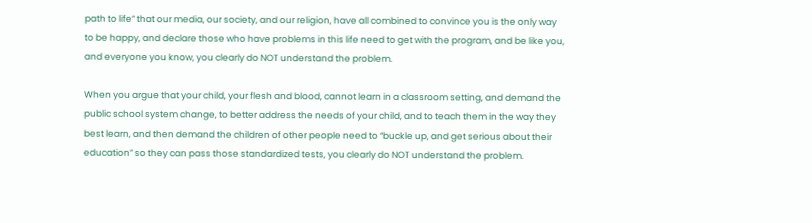path to life” that our media, our society, and our religion, have all combined to convince you is the only way to be happy, and declare those who have problems in this life need to get with the program, and be like you, and everyone you know, you clearly do NOT understand the problem.

When you argue that your child, your flesh and blood, cannot learn in a classroom setting, and demand the public school system change, to better address the needs of your child, and to teach them in the way they best learn, and then demand the children of other people need to “buckle up, and get serious about their education” so they can pass those standardized tests, you clearly do NOT understand the problem.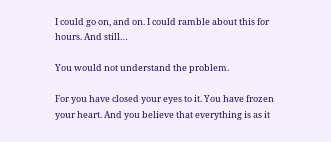I could go on, and on. I could ramble about this for hours. And still…

You would not understand the problem.

For you have closed your eyes to it. You have frozen your heart. And you believe that everything is as it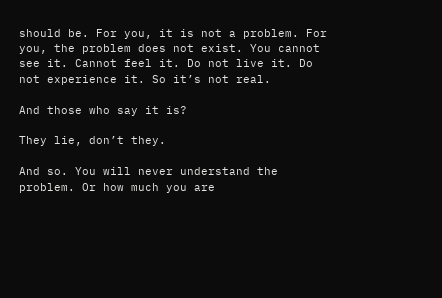should be. For you, it is not a problem. For you, the problem does not exist. You cannot see it. Cannot feel it. Do not live it. Do not experience it. So it’s not real.

And those who say it is?

They lie, don’t they.

And so. You will never understand the problem. Or how much you are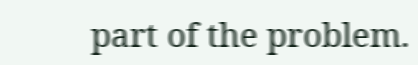part of the problem.